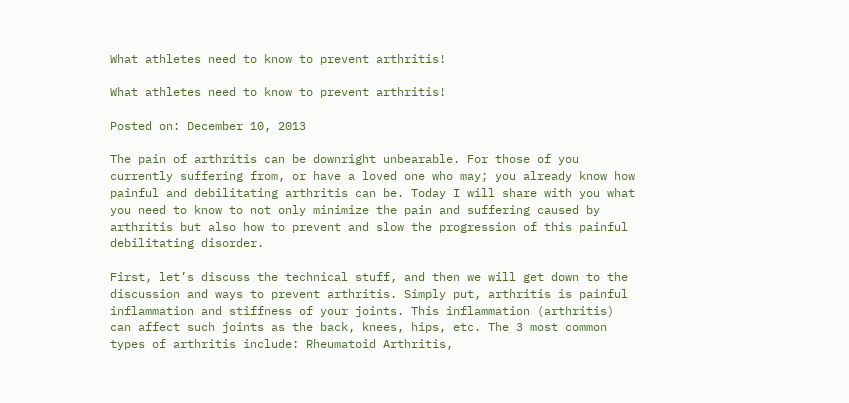What athletes need to know to prevent arthritis!

What athletes need to know to prevent arthritis!

Posted on: December 10, 2013

The pain of arthritis can be downright unbearable. For those of you currently suffering from, or have a loved one who may; you already know how painful and debilitating arthritis can be. Today I will share with you what you need to know to not only minimize the pain and suffering caused by arthritis but also how to prevent and slow the progression of this painful debilitating disorder.

First, let’s discuss the technical stuff, and then we will get down to the discussion and ways to prevent arthritis. Simply put, arthritis is painful inflammation and stiffness of your joints. This inflammation (arthritis) can affect such joints as the back, knees, hips, etc. The 3 most common types of arthritis include: Rheumatoid Arthritis,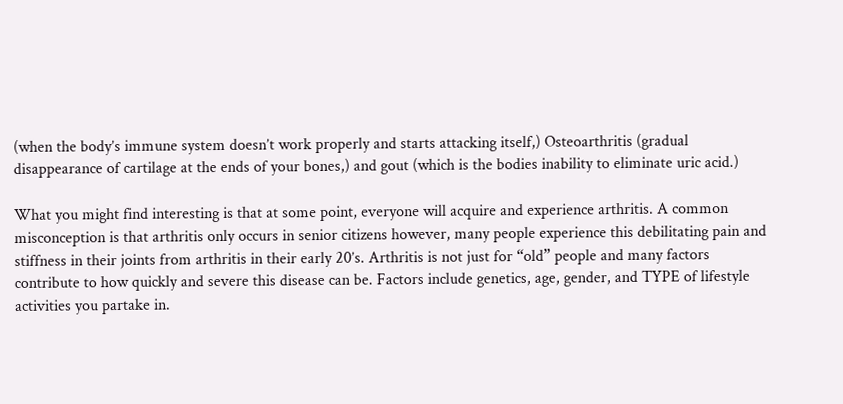(when the body’s immune system doesn’t work properly and starts attacking itself,) Osteoarthritis (gradual disappearance of cartilage at the ends of your bones,) and gout (which is the bodies inability to eliminate uric acid.)

What you might find interesting is that at some point, everyone will acquire and experience arthritis. A common misconception is that arthritis only occurs in senior citizens however, many people experience this debilitating pain and stiffness in their joints from arthritis in their early 20’s. Arthritis is not just for “old” people and many factors contribute to how quickly and severe this disease can be. Factors include genetics, age, gender, and TYPE of lifestyle activities you partake in.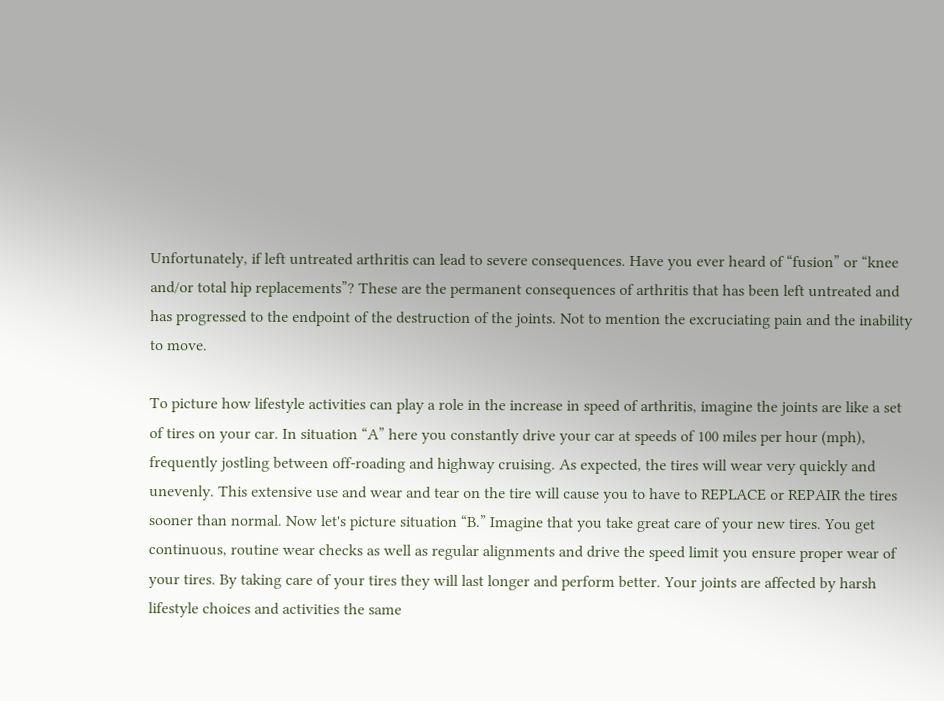Unfortunately, if left untreated arthritis can lead to severe consequences. Have you ever heard of “fusion” or “knee and/or total hip replacements”? These are the permanent consequences of arthritis that has been left untreated and has progressed to the endpoint of the destruction of the joints. Not to mention the excruciating pain and the inability to move.

To picture how lifestyle activities can play a role in the increase in speed of arthritis, imagine the joints are like a set of tires on your car. In situation “A” here you constantly drive your car at speeds of 100 miles per hour (mph), frequently jostling between off-roading and highway cruising. As expected, the tires will wear very quickly and unevenly. This extensive use and wear and tear on the tire will cause you to have to REPLACE or REPAIR the tires sooner than normal. Now let's picture situation “B.” Imagine that you take great care of your new tires. You get continuous, routine wear checks as well as regular alignments and drive the speed limit you ensure proper wear of your tires. By taking care of your tires they will last longer and perform better. Your joints are affected by harsh lifestyle choices and activities the same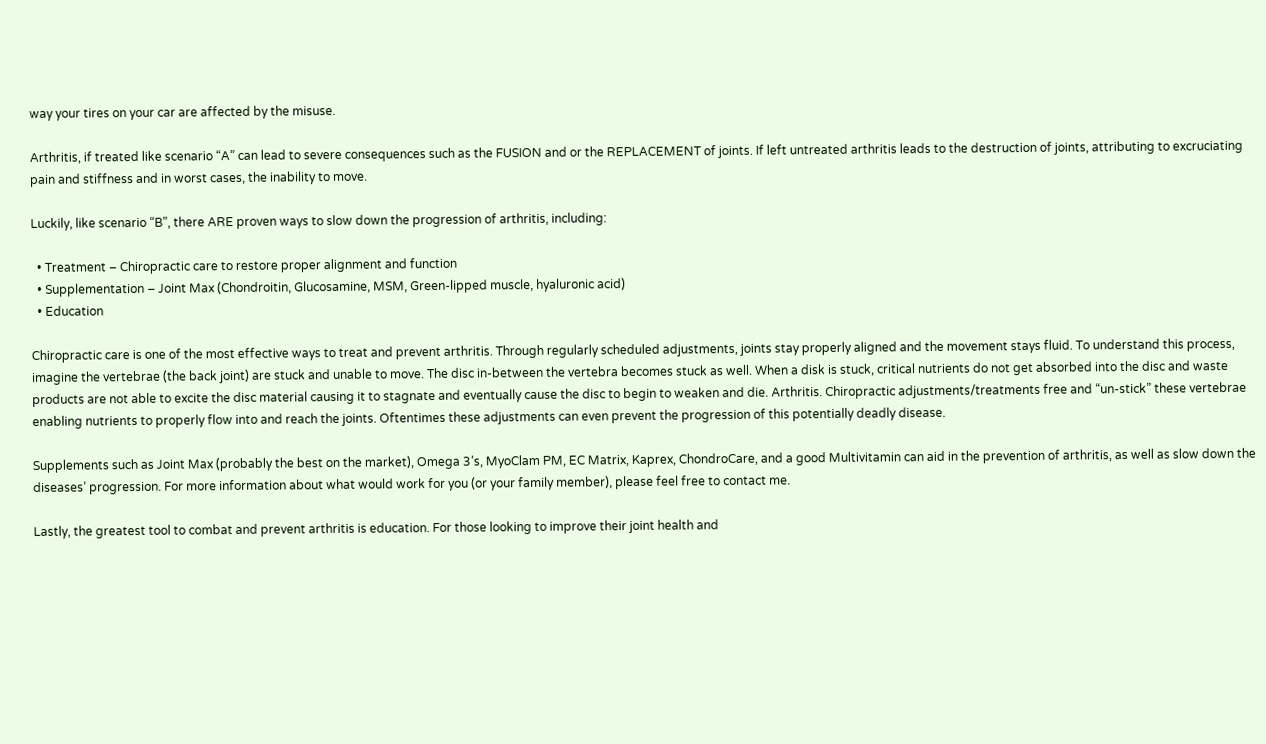way your tires on your car are affected by the misuse.

Arthritis, if treated like scenario “A” can lead to severe consequences such as the FUSION and or the REPLACEMENT of joints. If left untreated arthritis leads to the destruction of joints, attributing to excruciating pain and stiffness and in worst cases, the inability to move.

Luckily, like scenario “B”, there ARE proven ways to slow down the progression of arthritis, including:

  • Treatment – Chiropractic care to restore proper alignment and function
  • Supplementation – Joint Max (Chondroitin, Glucosamine, MSM, Green-lipped muscle, hyaluronic acid)
  • Education

Chiropractic care is one of the most effective ways to treat and prevent arthritis. Through regularly scheduled adjustments, joints stay properly aligned and the movement stays fluid. To understand this process, imagine the vertebrae (the back joint) are stuck and unable to move. The disc in-between the vertebra becomes stuck as well. When a disk is stuck, critical nutrients do not get absorbed into the disc and waste products are not able to excite the disc material causing it to stagnate and eventually cause the disc to begin to weaken and die. Arthritis. Chiropractic adjustments/treatments free and “un-stick” these vertebrae enabling nutrients to properly flow into and reach the joints. Oftentimes these adjustments can even prevent the progression of this potentially deadly disease.

Supplements such as Joint Max (probably the best on the market), Omega 3’s, MyoClam PM, EC Matrix, Kaprex, ChondroCare, and a good Multivitamin can aid in the prevention of arthritis, as well as slow down the diseases’ progression. For more information about what would work for you (or your family member), please feel free to contact me.

Lastly, the greatest tool to combat and prevent arthritis is education. For those looking to improve their joint health and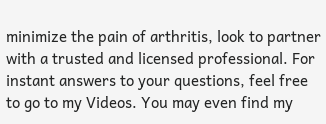minimize the pain of arthritis, look to partner with a trusted and licensed professional. For instant answers to your questions, feel free to go to my Videos. You may even find my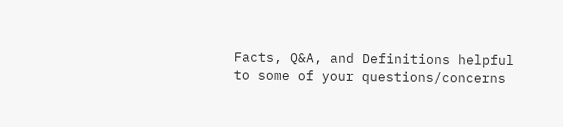Facts, Q&A, and Definitions helpful to some of your questions/concerns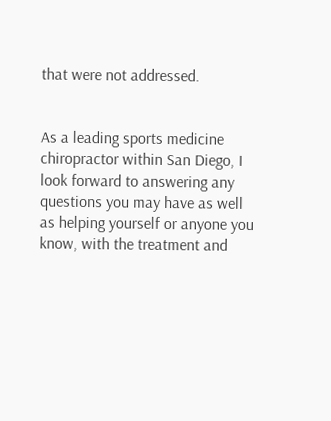that were not addressed.


As a leading sports medicine chiropractor within San Diego, I look forward to answering any questions you may have as well as helping yourself or anyone you know, with the treatment and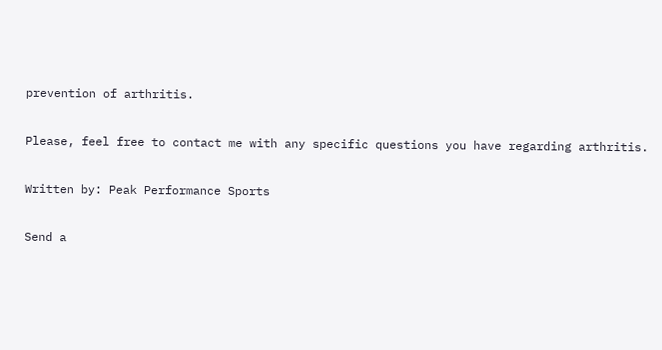prevention of arthritis.

Please, feel free to contact me with any specific questions you have regarding arthritis.

Written by: Peak Performance Sports

Send a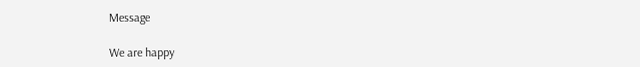Message

We are happy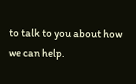to talk to you about how we can help.